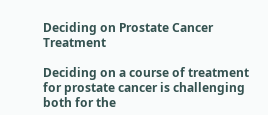Deciding on Prostate Cancer Treatment

Deciding on a course of treatment for prostate cancer is challenging both for the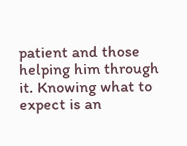patient and those helping him through it. Knowing what to expect is an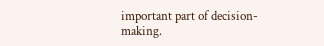important part of decision-making.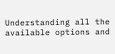Understanding all the available options and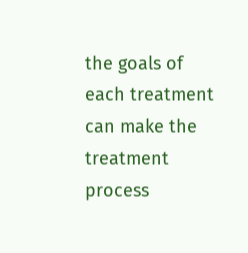the goals of each treatment can make the treatment process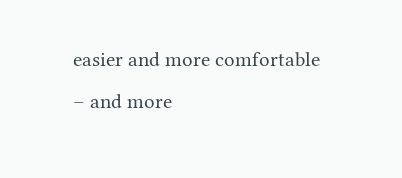easier and more comfortable – and more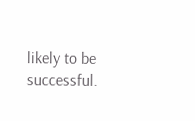likely to be successful.